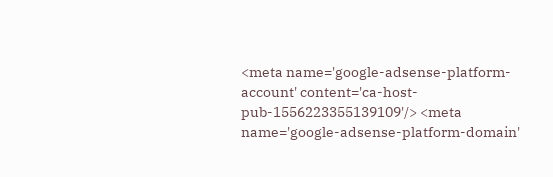<meta name='google-adsense-platform-account' content='ca-host-pub-1556223355139109'/> <meta name='google-adsense-platform-domain'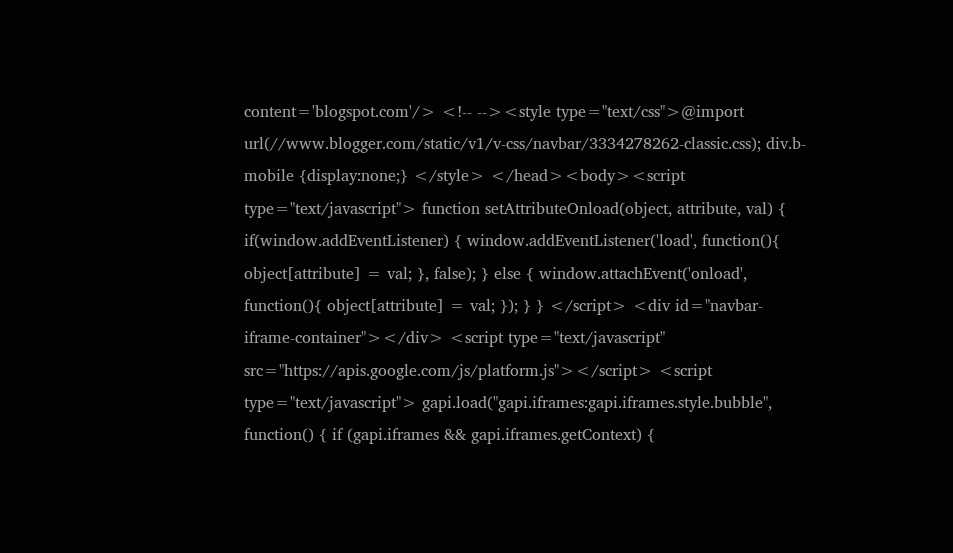content='blogspot.com'/> <!-- --><style type="text/css">@import url(//www.blogger.com/static/v1/v-css/navbar/3334278262-classic.css); div.b-mobile {display:none;} </style> </head><body><script type="text/javascript"> function setAttributeOnload(object, attribute, val) { if(window.addEventListener) { window.addEventListener('load', function(){ object[attribute] = val; }, false); } else { window.attachEvent('onload', function(){ object[attribute] = val; }); } } </script> <div id="navbar-iframe-container"></div> <script type="text/javascript" src="https://apis.google.com/js/platform.js"></script> <script type="text/javascript"> gapi.load("gapi.iframes:gapi.iframes.style.bubble", function() { if (gapi.iframes && gapi.iframes.getContext) {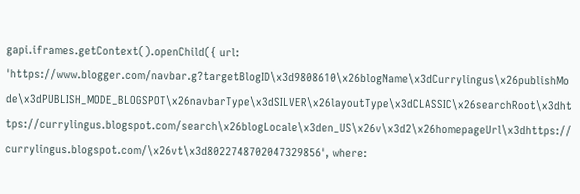gapi.iframes.getContext().openChild({ url: 'https://www.blogger.com/navbar.g?targetBlogID\x3d9808610\x26blogName\x3dCurrylingus\x26publishMode\x3dPUBLISH_MODE_BLOGSPOT\x26navbarType\x3dSILVER\x26layoutType\x3dCLASSIC\x26searchRoot\x3dhttps://currylingus.blogspot.com/search\x26blogLocale\x3den_US\x26v\x3d2\x26homepageUrl\x3dhttps://currylingus.blogspot.com/\x26vt\x3d8022748702047329856', where: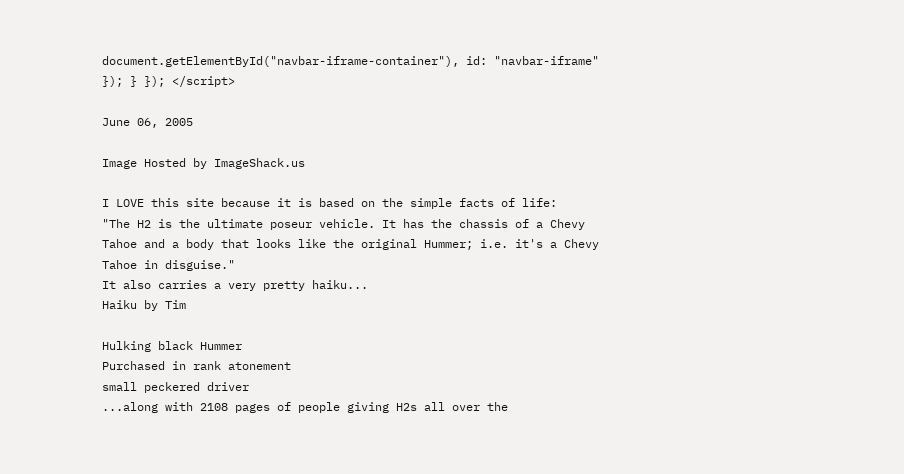document.getElementById("navbar-iframe-container"), id: "navbar-iframe" }); } }); </script>

June 06, 2005

Image Hosted by ImageShack.us

I LOVE this site because it is based on the simple facts of life:
"The H2 is the ultimate poseur vehicle. It has the chassis of a Chevy Tahoe and a body that looks like the original Hummer; i.e. it's a Chevy Tahoe in disguise."
It also carries a very pretty haiku...
Haiku by Tim

Hulking black Hummer
Purchased in rank atonement
small peckered driver
...along with 2108 pages of people giving H2s all over the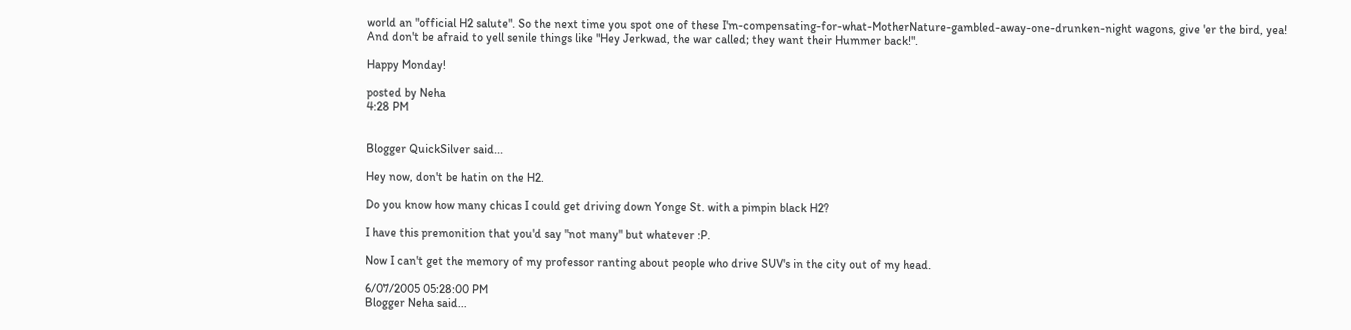world an "official H2 salute". So the next time you spot one of these I'm-compensating-for-what-MotherNature-gambled-away-one-drunken-night wagons, give 'er the bird, yea! And don't be afraid to yell senile things like "Hey Jerkwad, the war called; they want their Hummer back!".

Happy Monday!

posted by Neha
4:28 PM


Blogger QuickSilver said...

Hey now, don't be hatin on the H2.

Do you know how many chicas I could get driving down Yonge St. with a pimpin black H2?

I have this premonition that you'd say "not many" but whatever :P.

Now I can't get the memory of my professor ranting about people who drive SUV's in the city out of my head.

6/07/2005 05:28:00 PM
Blogger Neha said...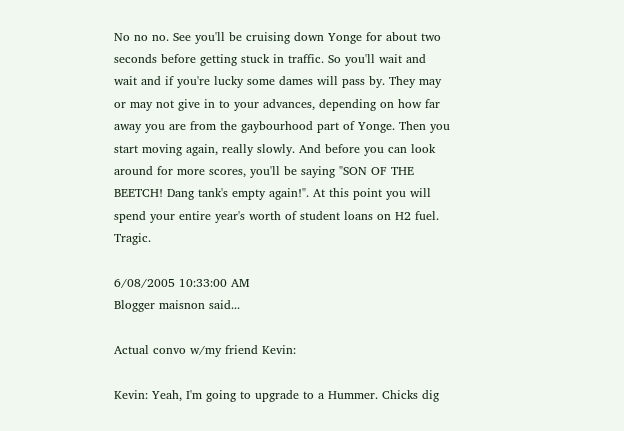No no no. See you'll be cruising down Yonge for about two seconds before getting stuck in traffic. So you'll wait and wait and if you're lucky some dames will pass by. They may or may not give in to your advances, depending on how far away you are from the gaybourhood part of Yonge. Then you start moving again, really slowly. And before you can look around for more scores, you'll be saying "SON OF THE BEETCH! Dang tank's empty again!". At this point you will spend your entire year's worth of student loans on H2 fuel. Tragic.

6/08/2005 10:33:00 AM
Blogger maisnon said...

Actual convo w/my friend Kevin:

Kevin: Yeah, I'm going to upgrade to a Hummer. Chicks dig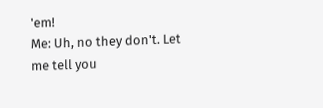'em!
Me: Uh, no they don't. Let me tell you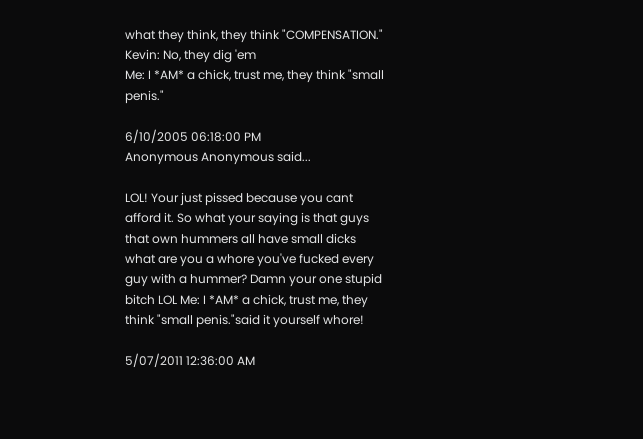what they think, they think "COMPENSATION."
Kevin: No, they dig 'em
Me: I *AM* a chick, trust me, they think "small penis."

6/10/2005 06:18:00 PM
Anonymous Anonymous said...

LOL! Your just pissed because you cant afford it. So what your saying is that guys that own hummers all have small dicks what are you a whore you've fucked every guy with a hummer? Damn your one stupid bitch LOL Me: I *AM* a chick, trust me, they think "small penis."said it yourself whore!

5/07/2011 12:36:00 AM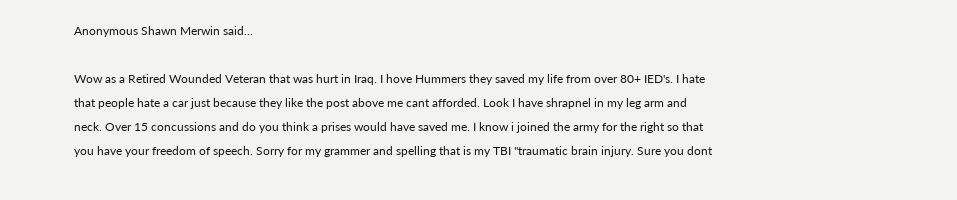Anonymous Shawn Merwin said...

Wow as a Retired Wounded Veteran that was hurt in Iraq. I hove Hummers they saved my life from over 80+ IED's. I hate that people hate a car just because they like the post above me cant afforded. Look I have shrapnel in my leg arm and neck. Over 15 concussions and do you think a prises would have saved me. I know i joined the army for the right so that you have your freedom of speech. Sorry for my grammer and spelling that is my TBI "traumatic brain injury. Sure you dont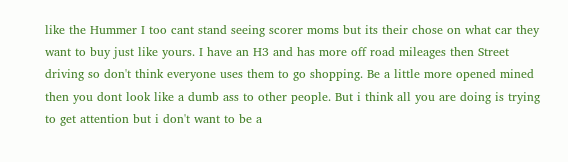like the Hummer I too cant stand seeing scorer moms but its their chose on what car they want to buy just like yours. I have an H3 and has more off road mileages then Street driving so don't think everyone uses them to go shopping. Be a little more opened mined then you dont look like a dumb ass to other people. But i think all you are doing is trying to get attention but i don't want to be a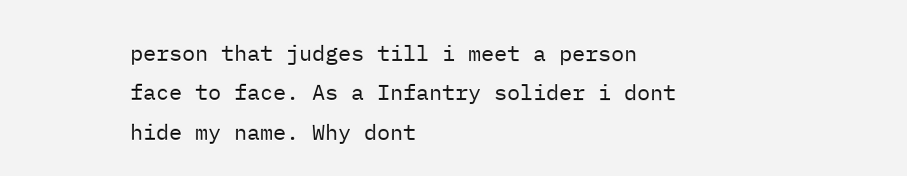person that judges till i meet a person face to face. As a Infantry solider i dont hide my name. Why dont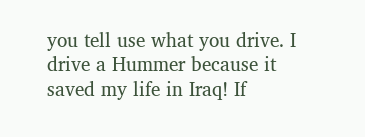you tell use what you drive. I drive a Hummer because it saved my life in Iraq! If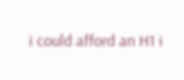i could afford an H1 i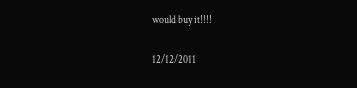would buy it!!!!

12/12/2011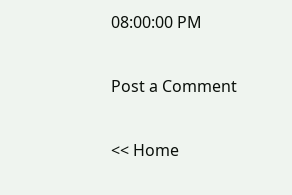08:00:00 PM

Post a Comment

<< Home